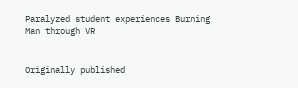Paralyzed student experiences Burning Man through VR


Originally published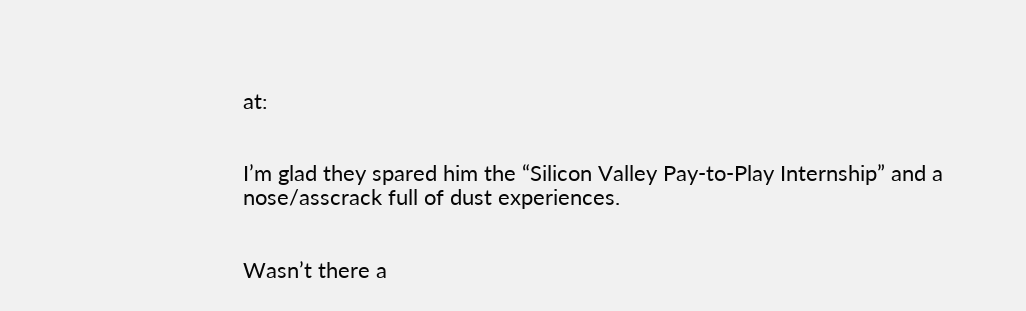at:


I’m glad they spared him the “Silicon Valley Pay-to-Play Internship” and a nose/asscrack full of dust experiences.


Wasn’t there a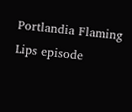Portlandia Flaming Lips episode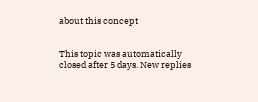about this concept


This topic was automatically closed after 5 days. New replies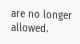are no longer allowed.